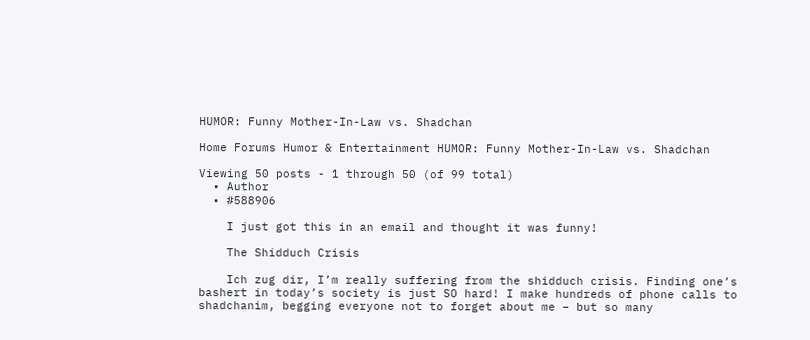HUMOR: Funny Mother-In-Law vs. Shadchan

Home Forums Humor & Entertainment HUMOR: Funny Mother-In-Law vs. Shadchan

Viewing 50 posts - 1 through 50 (of 99 total)
  • Author
  • #588906

    I just got this in an email and thought it was funny!

    The Shidduch Crisis

    Ich zug dir, I’m really suffering from the shidduch crisis. Finding one’s bashert in today’s society is just SO hard! I make hundreds of phone calls to shadchanim, begging everyone not to forget about me – but so many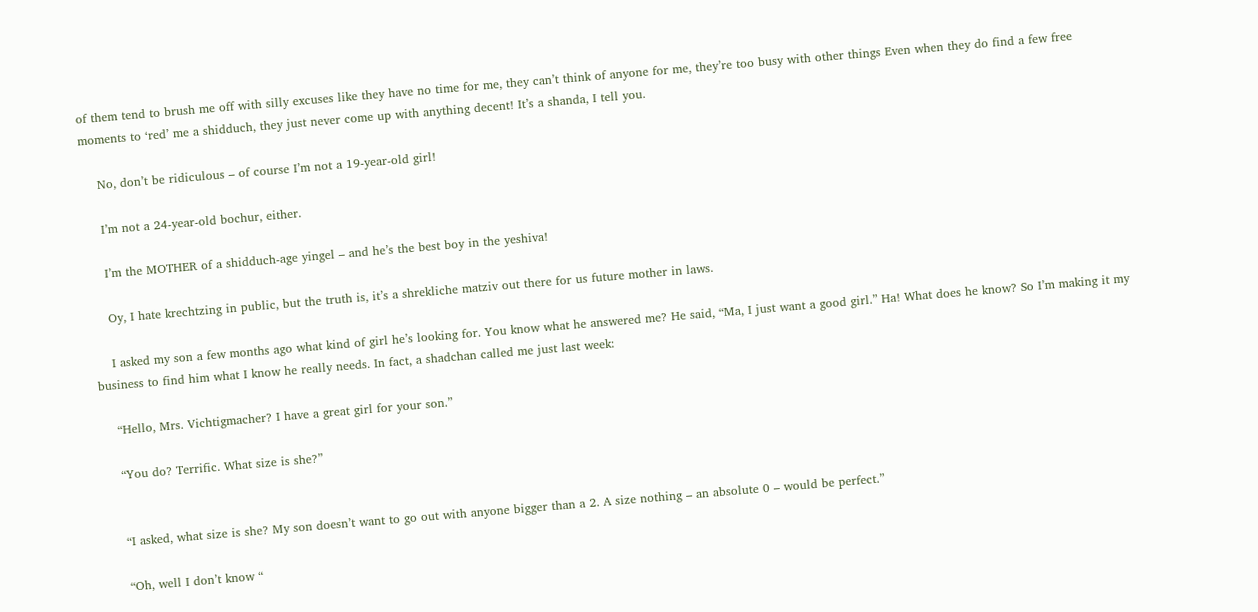of them tend to brush me off with silly excuses like they have no time for me, they can’t think of anyone for me, they’re too busy with other things Even when they do find a few free moments to ‘red’ me a shidduch, they just never come up with anything decent! It’s a shanda, I tell you.

    No, don’t be ridiculous – of course I’m not a 19-year-old girl!

    I’m not a 24-year-old bochur, either.

    I’m the MOTHER of a shidduch-age yingel – and he’s the best boy in the yeshiva!

    Oy, I hate krechtzing in public, but the truth is, it’s a shrekliche matziv out there for us future mother in laws.

    I asked my son a few months ago what kind of girl he’s looking for. You know what he answered me? He said, “Ma, I just want a good girl.” Ha! What does he know? So I’m making it my business to find him what I know he really needs. In fact, a shadchan called me just last week:

    “Hello, Mrs. Vichtigmacher? I have a great girl for your son.”

    “You do? Terrific. What size is she?”


    “I asked, what size is she? My son doesn’t want to go out with anyone bigger than a 2. A size nothing – an absolute 0 – would be perfect.”

    “Oh, well I don’t know “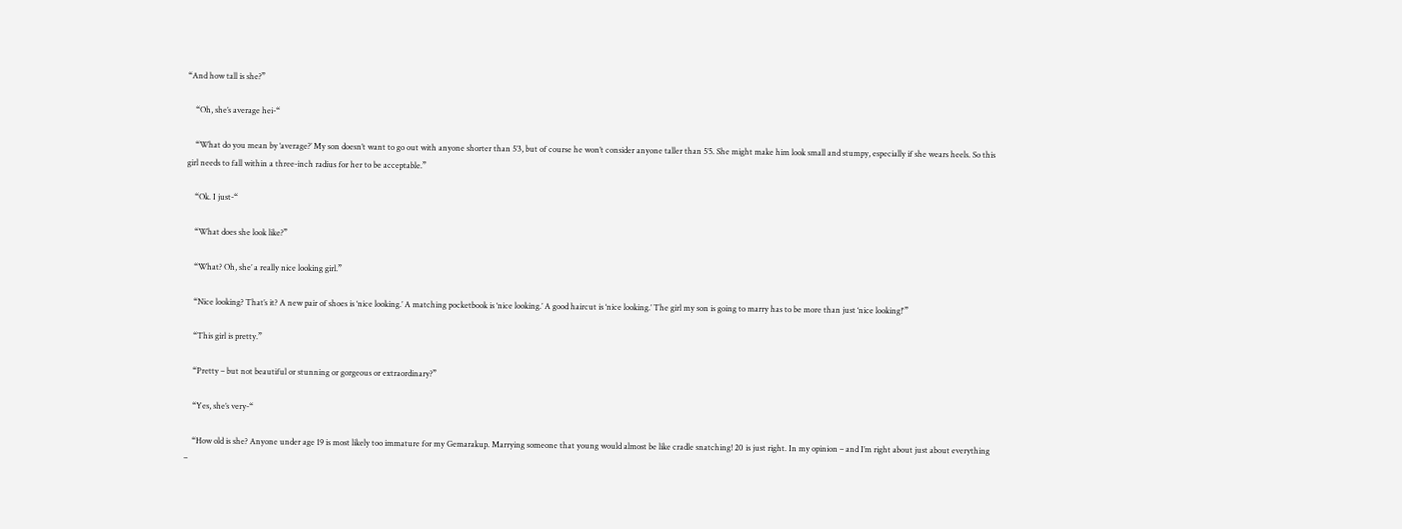“And how tall is she?”

    “Oh, she’s average hei-“

    “What do you mean by ‘average?’ My son doesn’t want to go out with anyone shorter than 5’3, but of course he won’t consider anyone taller than 5’5. She might make him look small and stumpy, especially if she wears heels. So this girl needs to fall within a three-inch radius for her to be acceptable.”

    “Ok. I just-“

    “What does she look like?”

    “What? Oh, she’ a really nice looking girl.”

    “Nice looking? That’s it? A new pair of shoes is ‘nice looking.’ A matching pocketbook is ‘nice looking.’ A good haircut is ‘nice looking.’ The girl my son is going to marry has to be more than just ‘nice looking!'”

    “This girl is pretty.”

    “Pretty – but not beautiful or stunning or gorgeous or extraordinary?”

    “Yes, she’s very-“

    “How old is she? Anyone under age 19 is most likely too immature for my Gemarakup. Marrying someone that young would almost be like cradle snatching! 20 is just right. In my opinion – and I’m right about just about everything –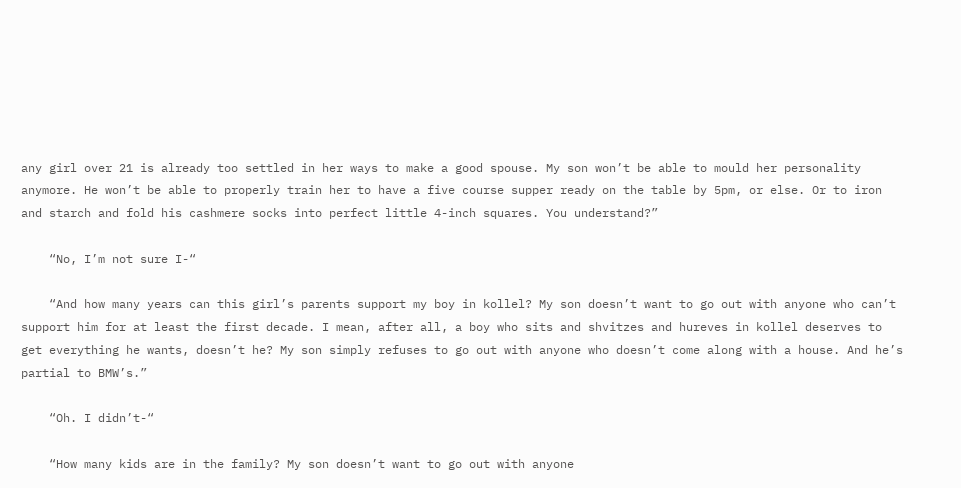any girl over 21 is already too settled in her ways to make a good spouse. My son won’t be able to mould her personality anymore. He won’t be able to properly train her to have a five course supper ready on the table by 5pm, or else. Or to iron and starch and fold his cashmere socks into perfect little 4-inch squares. You understand?”

    “No, I’m not sure I-“

    “And how many years can this girl’s parents support my boy in kollel? My son doesn’t want to go out with anyone who can’t support him for at least the first decade. I mean, after all, a boy who sits and shvitzes and hureves in kollel deserves to get everything he wants, doesn’t he? My son simply refuses to go out with anyone who doesn’t come along with a house. And he’s partial to BMW’s.”

    “Oh. I didn’t-“

    “How many kids are in the family? My son doesn’t want to go out with anyone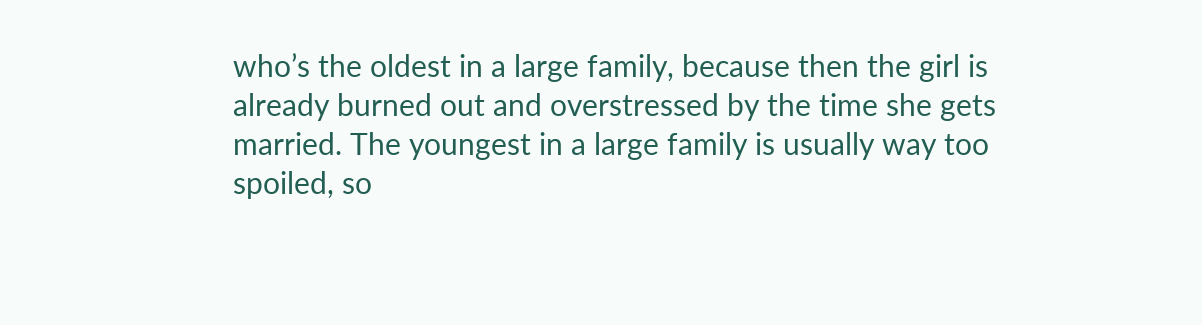who’s the oldest in a large family, because then the girl is already burned out and overstressed by the time she gets married. The youngest in a large family is usually way too spoiled, so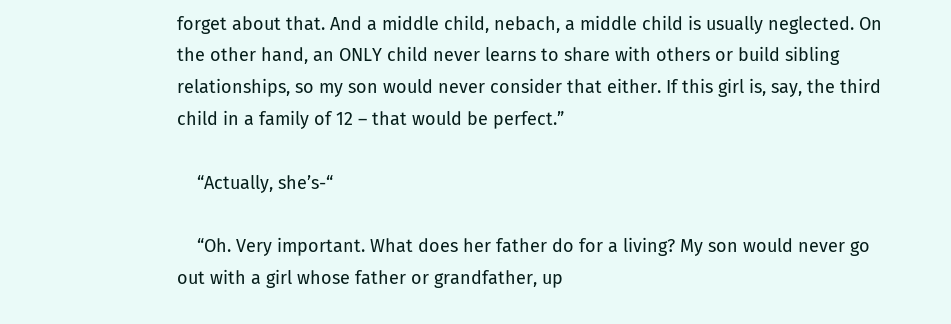forget about that. And a middle child, nebach, a middle child is usually neglected. On the other hand, an ONLY child never learns to share with others or build sibling relationships, so my son would never consider that either. If this girl is, say, the third child in a family of 12 – that would be perfect.”

    “Actually, she’s-“

    “Oh. Very important. What does her father do for a living? My son would never go out with a girl whose father or grandfather, up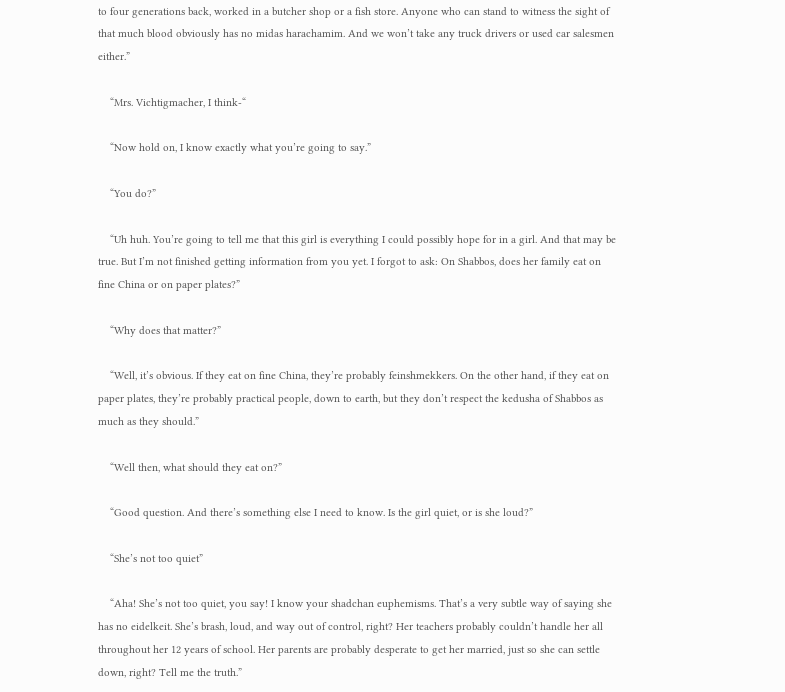to four generations back, worked in a butcher shop or a fish store. Anyone who can stand to witness the sight of that much blood obviously has no midas harachamim. And we won’t take any truck drivers or used car salesmen either.”

    “Mrs. Vichtigmacher, I think-“

    “Now hold on, I know exactly what you’re going to say.”

    “You do?”

    “Uh huh. You’re going to tell me that this girl is everything I could possibly hope for in a girl. And that may be true. But I’m not finished getting information from you yet. I forgot to ask: On Shabbos, does her family eat on fine China or on paper plates?”

    “Why does that matter?”

    “Well, it’s obvious. If they eat on fine China, they’re probably feinshmekkers. On the other hand, if they eat on paper plates, they’re probably practical people, down to earth, but they don’t respect the kedusha of Shabbos as much as they should.”

    “Well then, what should they eat on?”

    “Good question. And there’s something else I need to know. Is the girl quiet, or is she loud?”

    “She’s not too quiet”

    “Aha! She’s not too quiet, you say! I know your shadchan euphemisms. That’s a very subtle way of saying she has no eidelkeit. She’s brash, loud, and way out of control, right? Her teachers probably couldn’t handle her all throughout her 12 years of school. Her parents are probably desperate to get her married, just so she can settle down, right? Tell me the truth.”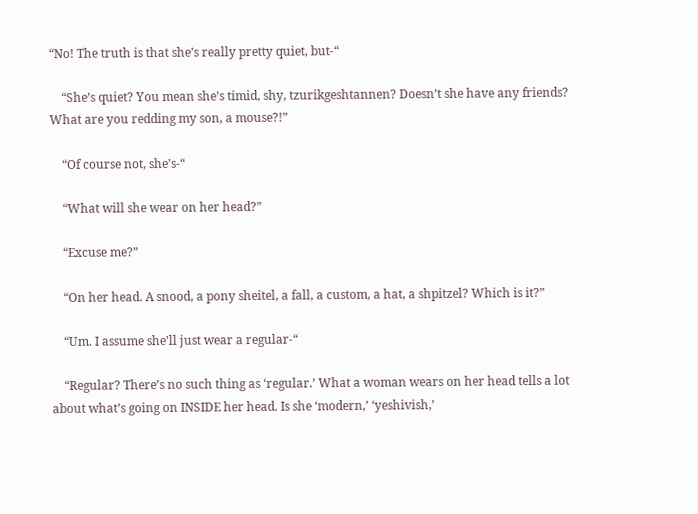“No! The truth is that she’s really pretty quiet, but-“

    “She’s quiet? You mean she’s timid, shy, tzurikgeshtannen? Doesn’t she have any friends? What are you redding my son, a mouse?!”

    “Of course not, she’s-“

    “What will she wear on her head?”

    “Excuse me?”

    “On her head. A snood, a pony sheitel, a fall, a custom, a hat, a shpitzel? Which is it?”

    “Um. I assume she’ll just wear a regular-“

    “Regular? There’s no such thing as ‘regular.’ What a woman wears on her head tells a lot about what’s going on INSIDE her head. Is she ‘modern,’ ‘yeshivish,’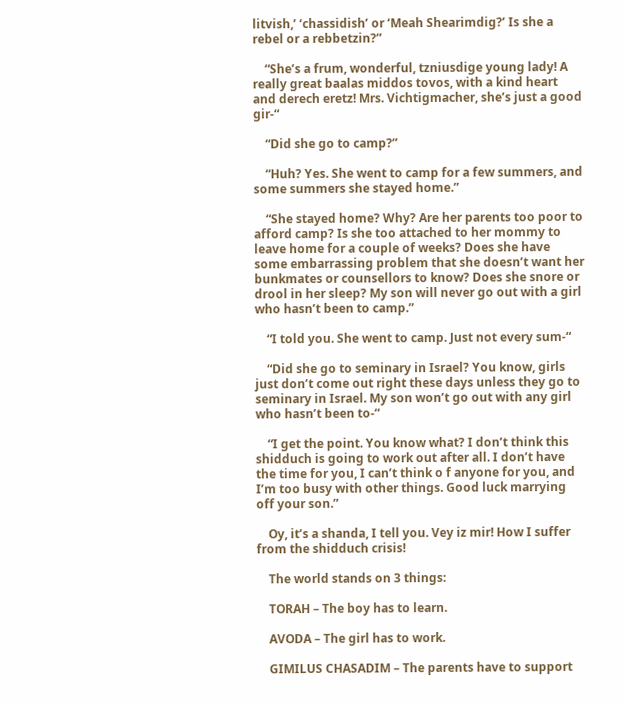litvish,’ ‘chassidish’ or ‘Meah Shearimdig?’ Is she a rebel or a rebbetzin?”

    “She’s a frum, wonderful, tzniusdige young lady! A really great baalas middos tovos, with a kind heart and derech eretz! Mrs. Vichtigmacher, she’s just a good gir-“

    “Did she go to camp?”

    “Huh? Yes. She went to camp for a few summers, and some summers she stayed home.”

    “She stayed home? Why? Are her parents too poor to afford camp? Is she too attached to her mommy to leave home for a couple of weeks? Does she have some embarrassing problem that she doesn’t want her bunkmates or counsellors to know? Does she snore or drool in her sleep? My son will never go out with a girl who hasn’t been to camp.”

    “I told you. She went to camp. Just not every sum-“

    “Did she go to seminary in Israel? You know, girls just don’t come out right these days unless they go to seminary in Israel. My son won’t go out with any girl who hasn’t been to-“

    “I get the point. You know what? I don’t think this shidduch is going to work out after all. I don’t have the time for you, I can’t think o f anyone for you, and I’m too busy with other things. Good luck marrying off your son.”

    Oy, it’s a shanda, I tell you. Vey iz mir! How I suffer from the shidduch crisis!

    The world stands on 3 things:

    TORAH – The boy has to learn.

    AVODA – The girl has to work.

    GIMILUS CHASADIM – The parents have to support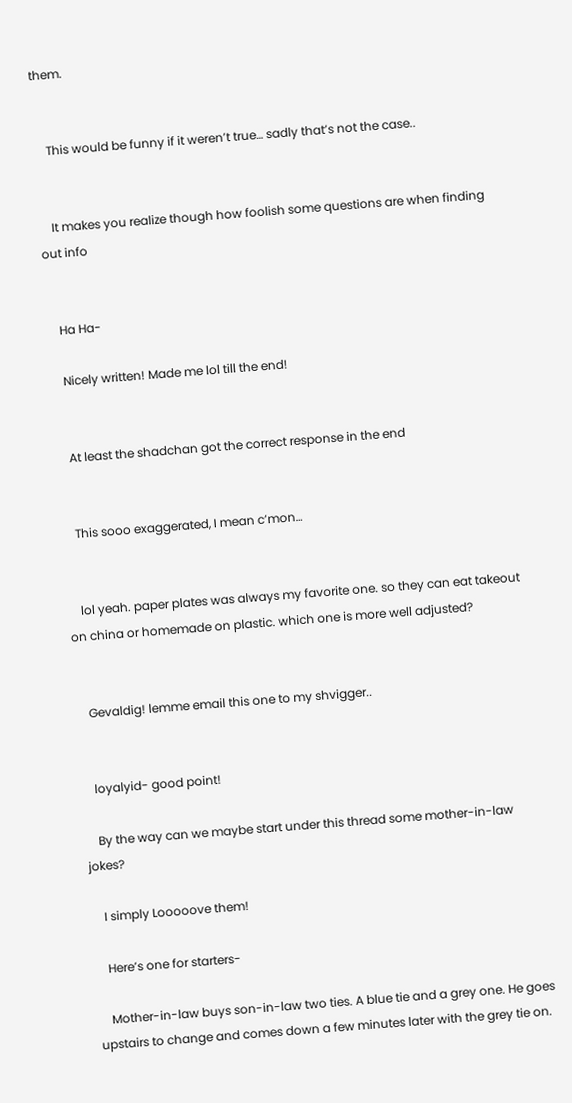them.


    This would be funny if it weren’t true… sadly that’s not the case..


    It makes you realize though how foolish some questions are when finding out info


    Ha Ha-

    Nicely written! Made me lol till the end!


    At least the shadchan got the correct response in the end


    This sooo exaggerated, I mean c’mon…


    lol yeah. paper plates was always my favorite one. so they can eat takeout on china or homemade on plastic. which one is more well adjusted?


    Gevaldig! lemme email this one to my shvigger..


    loyalyid- good point!

    By the way can we maybe start under this thread some mother-in-law jokes?

    I simply Looooove them!

    Here’s one for starters-

    Mother-in-law buys son-in-law two ties. A blue tie and a grey one. He goes upstairs to change and comes down a few minutes later with the grey tie on.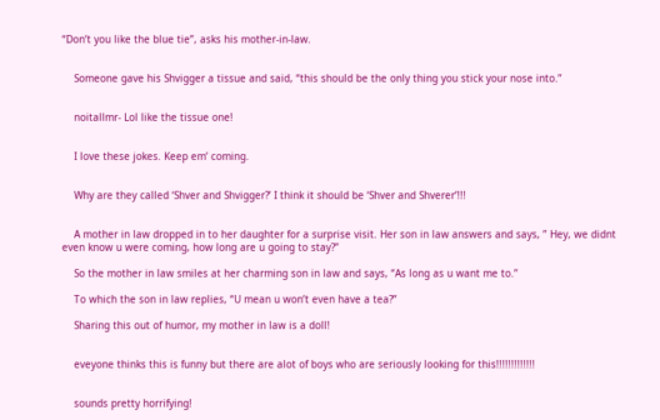“Don’t you like the blue tie”, asks his mother-in-law.


    Someone gave his Shvigger a tissue and said, “this should be the only thing you stick your nose into.”


    noitallmr- Lol like the tissue one!


    I love these jokes. Keep em’ coming.


    Why are they called ‘Shver and Shvigger?’ I think it should be ‘Shver and Shverer’!!!


    A mother in law dropped in to her daughter for a surprise visit. Her son in law answers and says, ” Hey, we didnt even know u were coming, how long are u going to stay?”

    So the mother in law smiles at her charming son in law and says, “As long as u want me to.”

    To which the son in law replies, “U mean u won’t even have a tea?”

    Sharing this out of humor, my mother in law is a doll!


    eveyone thinks this is funny but there are alot of boys who are seriously looking for this!!!!!!!!!!!!!


    sounds pretty horrifying!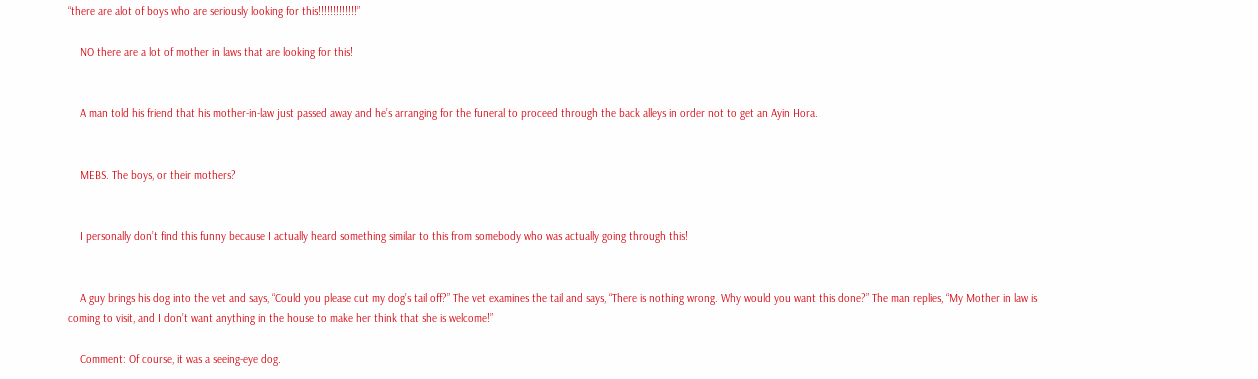“there are alot of boys who are seriously looking for this!!!!!!!!!!!!!”

    NO there are a lot of mother in laws that are looking for this!


    A man told his friend that his mother-in-law just passed away and he’s arranging for the funeral to proceed through the back alleys in order not to get an Ayin Hora.


    MEBS. The boys, or their mothers?


    I personally don’t find this funny because I actually heard something similar to this from somebody who was actually going through this!


    A guy brings his dog into the vet and says, “Could you please cut my dog’s tail off?” The vet examines the tail and says, “There is nothing wrong. Why would you want this done?” The man replies, “My Mother in law is coming to visit, and I don’t want anything in the house to make her think that she is welcome!”

    Comment: Of course, it was a seeing-eye dog.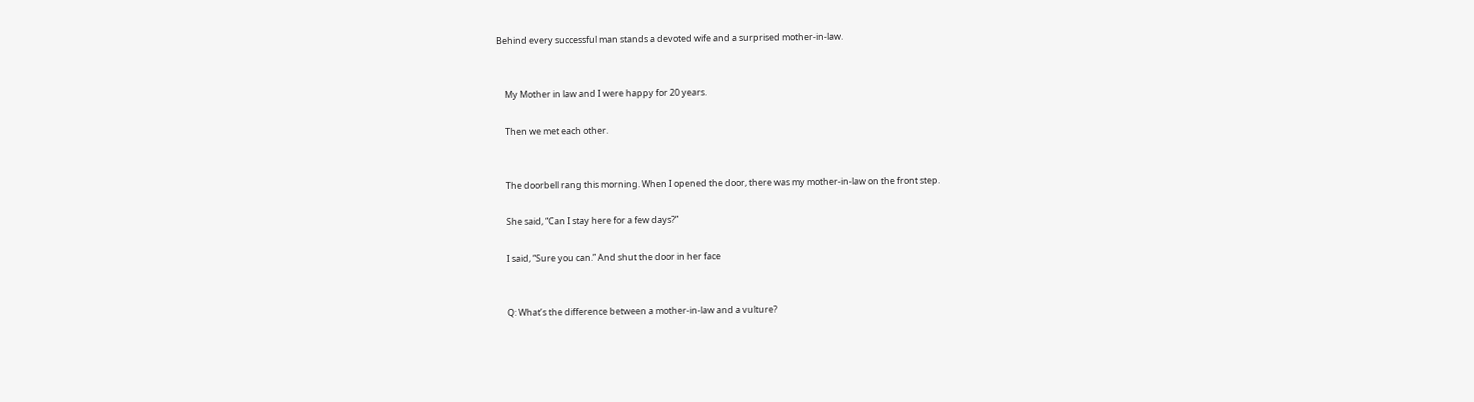Behind every successful man stands a devoted wife and a surprised mother-in-law.


    My Mother in law and I were happy for 20 years.

    Then we met each other.


    The doorbell rang this morning. When I opened the door, there was my mother-in-law on the front step.

    She said, “Can I stay here for a few days?”

    I said, “Sure you can.” And shut the door in her face


    Q: What’s the difference between a mother-in-law and a vulture?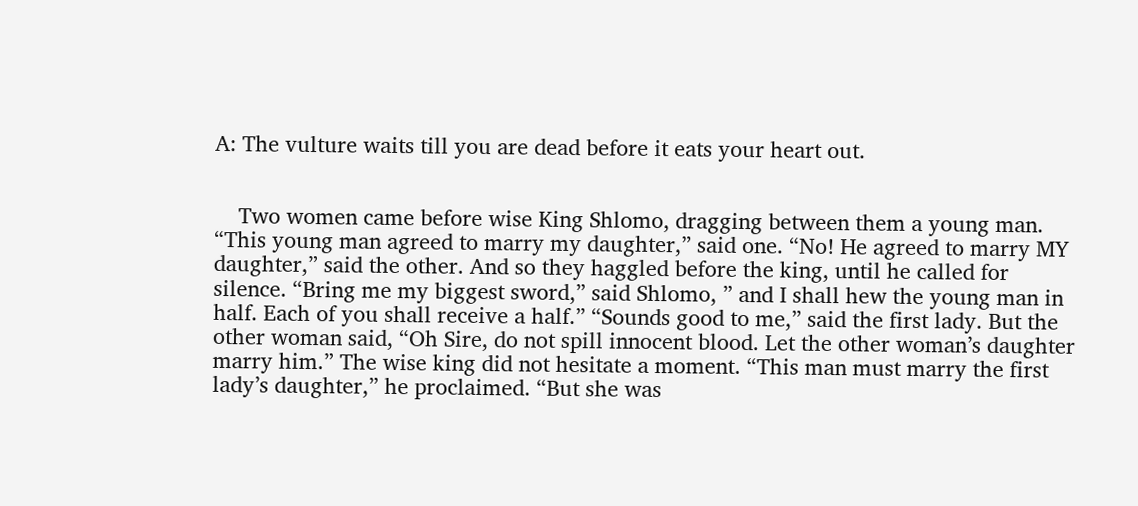A: The vulture waits till you are dead before it eats your heart out.


    Two women came before wise King Shlomo, dragging between them a young man. “This young man agreed to marry my daughter,” said one. “No! He agreed to marry MY daughter,” said the other. And so they haggled before the king, until he called for silence. “Bring me my biggest sword,” said Shlomo, ” and I shall hew the young man in half. Each of you shall receive a half.” “Sounds good to me,” said the first lady. But the other woman said, “Oh Sire, do not spill innocent blood. Let the other woman’s daughter marry him.” The wise king did not hesitate a moment. “This man must marry the first lady’s daughter,” he proclaimed. “But she was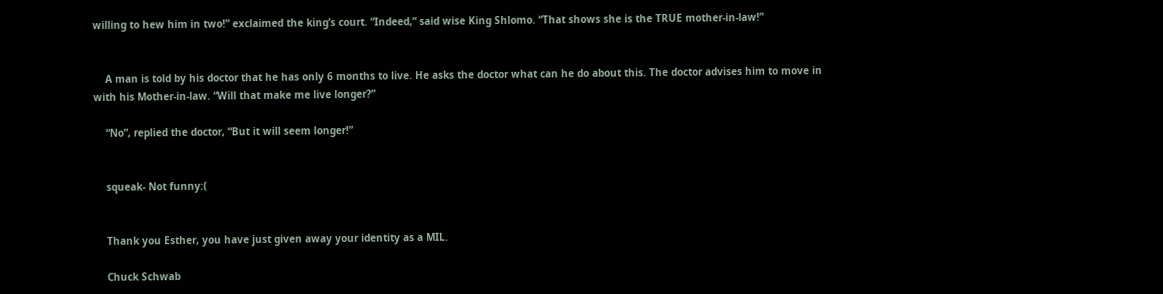willing to hew him in two!” exclaimed the king’s court. “Indeed,” said wise King Shlomo. “That shows she is the TRUE mother-in-law!”


    A man is told by his doctor that he has only 6 months to live. He asks the doctor what can he do about this. The doctor advises him to move in with his Mother-in-law. “Will that make me live longer?”

    “No”, replied the doctor, “But it will seem longer!”


    squeak- Not funny:(


    Thank you Esther, you have just given away your identity as a MIL.

    Chuck Schwab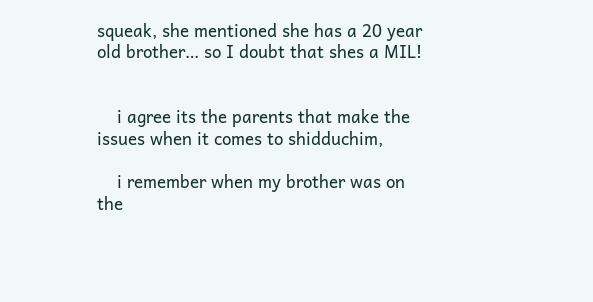squeak, she mentioned she has a 20 year old brother… so I doubt that shes a MIL!


    i agree its the parents that make the issues when it comes to shidduchim,

    i remember when my brother was on the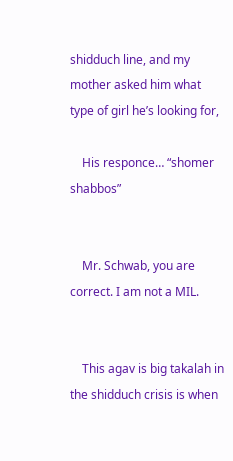shidduch line, and my mother asked him what type of girl he’s looking for,

    His responce… “shomer shabbos”


    Mr. Schwab, you are correct. I am not a MIL.


    This agav is big takalah in the shidduch crisis is when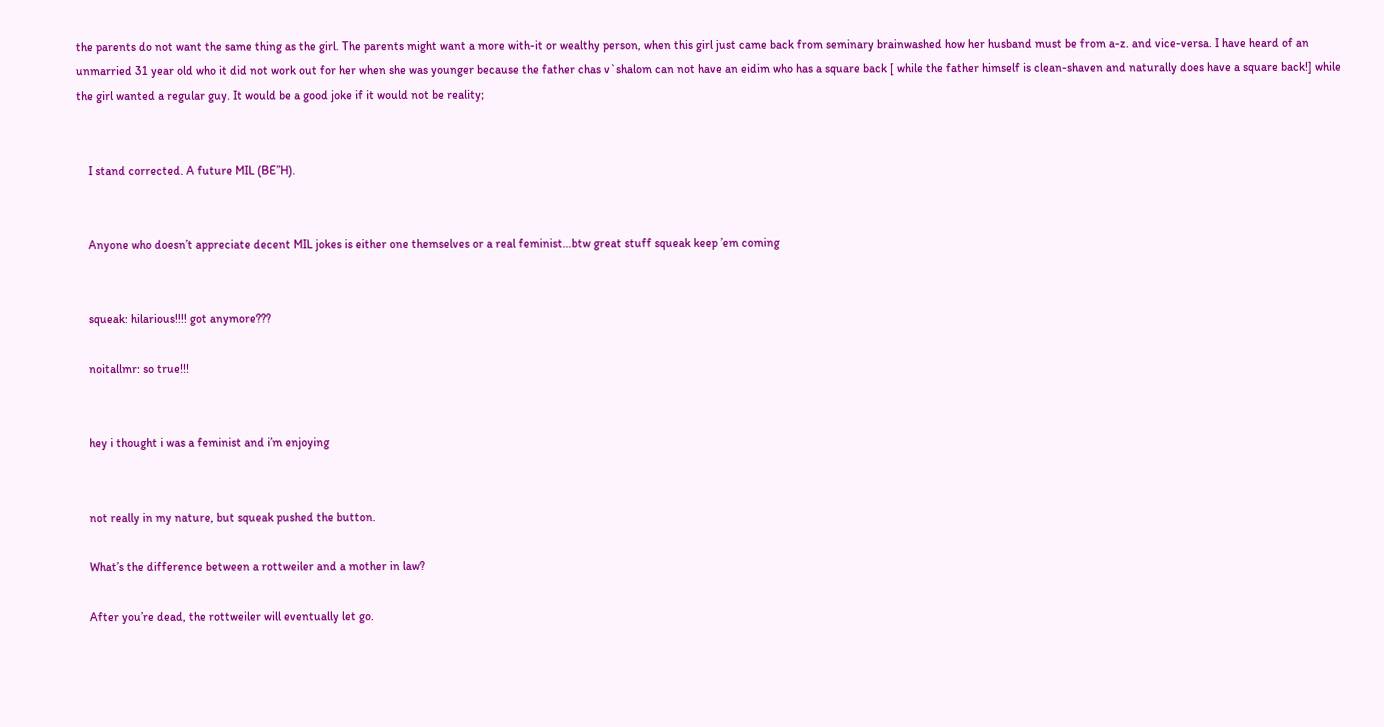the parents do not want the same thing as the girl. The parents might want a more with-it or wealthy person, when this girl just came back from seminary brainwashed how her husband must be from a-z. and vice-versa. I have heard of an unmarried 31 year old who it did not work out for her when she was younger because the father chas v`shalom can not have an eidim who has a square back [ while the father himself is clean-shaven and naturally does have a square back!] while the girl wanted a regular guy. It would be a good joke if it would not be reality;


    I stand corrected. A future MIL (BE”H).


    Anyone who doesn’t appreciate decent MIL jokes is either one themselves or a real feminist…btw great stuff squeak keep ’em coming


    squeak: hilarious!!!! got anymore???

    noitallmr: so true!!!


    hey i thought i was a feminist and i’m enjoying


    not really in my nature, but squeak pushed the button.

    What’s the difference between a rottweiler and a mother in law?

    After you’re dead, the rottweiler will eventually let go.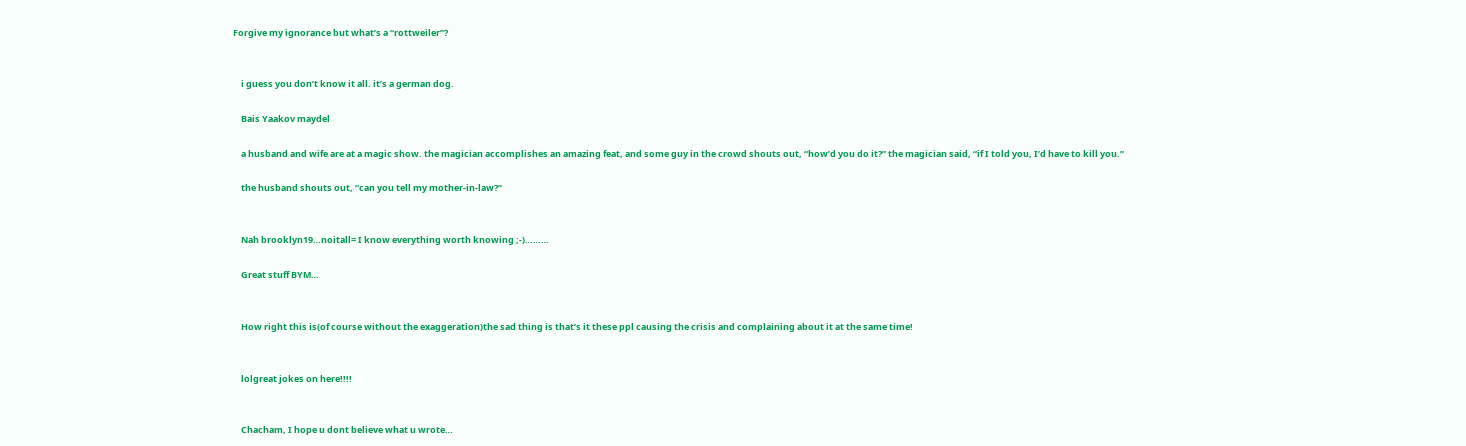Forgive my ignorance but what’s a “rottweiler”?


    i guess you don’t know it all. it’s a german dog.

    Bais Yaakov maydel

    a husband and wife are at a magic show. the magician accomplishes an amazing feat, and some guy in the crowd shouts out, “how’d you do it?” the magician said, “if I told you, I’d have to kill you.”

    the husband shouts out, “can you tell my mother-in-law?”


    Nah brooklyn19…noitall= I know everything worth knowing ;-)………

    Great stuff BYM…


    How right this is(of course without the exaggeration)the sad thing is that’s it these ppl causing the crisis and complaining about it at the same time!


    lolgreat jokes on here!!!!


    Chacham, I hope u dont believe what u wrote…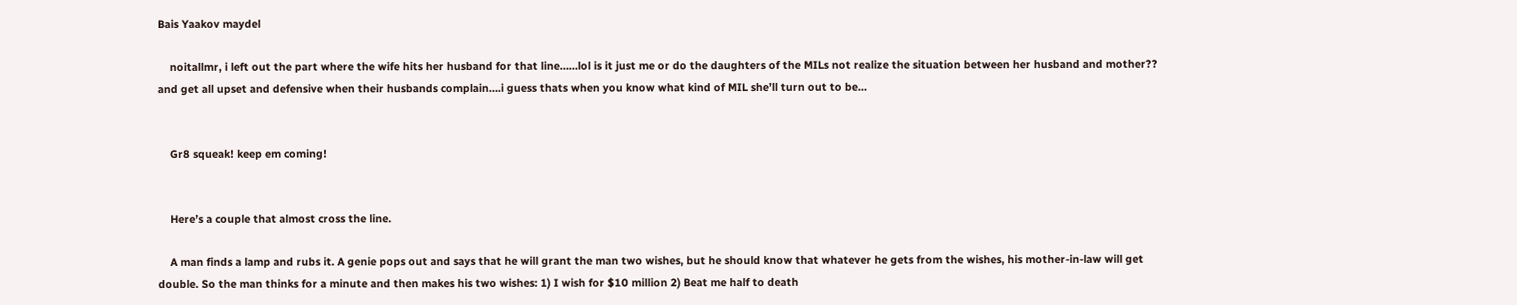Bais Yaakov maydel

    noitallmr, i left out the part where the wife hits her husband for that line……lol is it just me or do the daughters of the MILs not realize the situation between her husband and mother?? and get all upset and defensive when their husbands complain….i guess thats when you know what kind of MIL she’ll turn out to be…


    Gr8 squeak! keep em coming!


    Here’s a couple that almost cross the line.

    A man finds a lamp and rubs it. A genie pops out and says that he will grant the man two wishes, but he should know that whatever he gets from the wishes, his mother-in-law will get double. So the man thinks for a minute and then makes his two wishes: 1) I wish for $10 million 2) Beat me half to death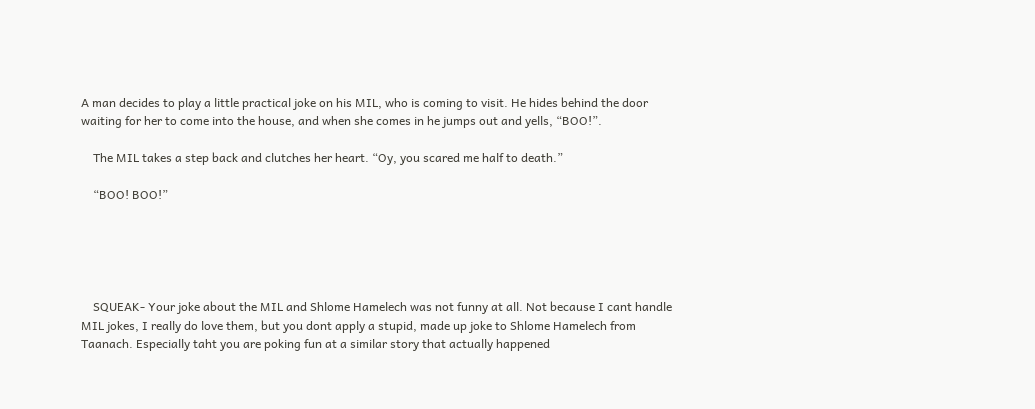A man decides to play a little practical joke on his MIL, who is coming to visit. He hides behind the door waiting for her to come into the house, and when she comes in he jumps out and yells, “BOO!”.

    The MIL takes a step back and clutches her heart. “Oy, you scared me half to death.”

    “BOO! BOO!”





    SQUEAK- Your joke about the MIL and Shlome Hamelech was not funny at all. Not because I cant handle MIL jokes, I really do love them, but you dont apply a stupid, made up joke to Shlome Hamelech from Taanach. Especially taht you are poking fun at a similar story that actually happened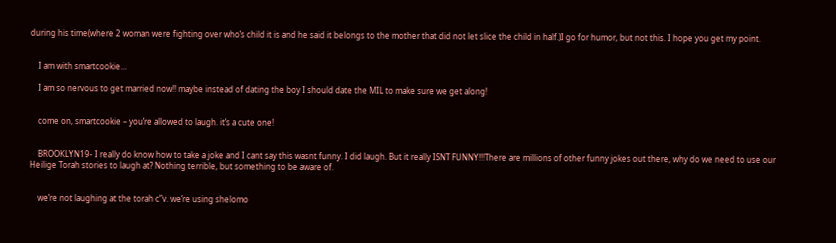during his time(where 2 woman were fighting over who’s child it is and he said it belongs to the mother that did not let slice the child in half.)I go for humor, but not this. I hope you get my point.


    I am with smartcookie…

    I am so nervous to get married now!! maybe instead of dating the boy I should date the MIL to make sure we get along!


    come on, smartcookie – you’re allowed to laugh. it’s a cute one!


    BROOKLYN19- I really do know how to take a joke and I cant say this wasnt funny. I did laugh. But it really ISNT FUNNY!!!There are millions of other funny jokes out there, why do we need to use our Heilige Torah stories to laugh at? Nothing terrible, but something to be aware of.


    we’re not laughing at the torah c”v. we’re using shelomo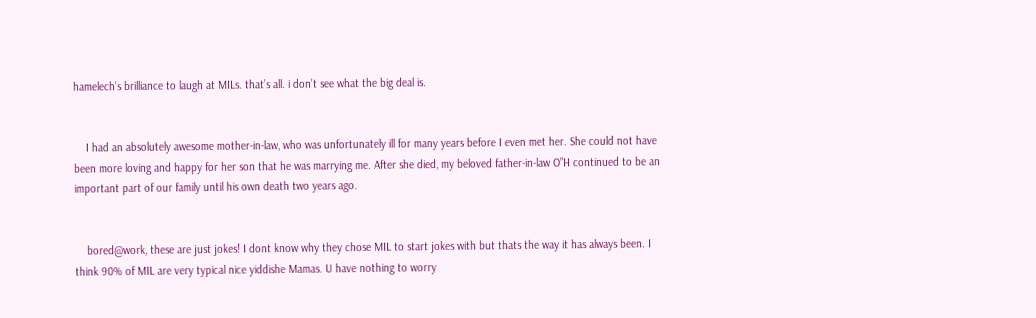hamelech’s brilliance to laugh at MILs. that’s all. i don’t see what the big deal is.


    I had an absolutely awesome mother-in-law, who was unfortunately ill for many years before I even met her. She could not have been more loving and happy for her son that he was marrying me. After she died, my beloved father-in-law O”H continued to be an important part of our family until his own death two years ago.


    bored@work, these are just jokes! I dont know why they chose MIL to start jokes with but thats the way it has always been. I think 90% of MIL are very typical nice yiddishe Mamas. U have nothing to worry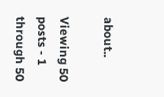about..

Viewing 50 posts - 1 through 50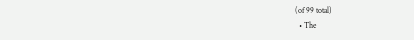(of 99 total)
  • The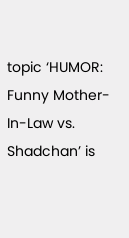topic ‘HUMOR: Funny Mother-In-Law vs. Shadchan’ is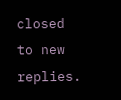closed to new replies.